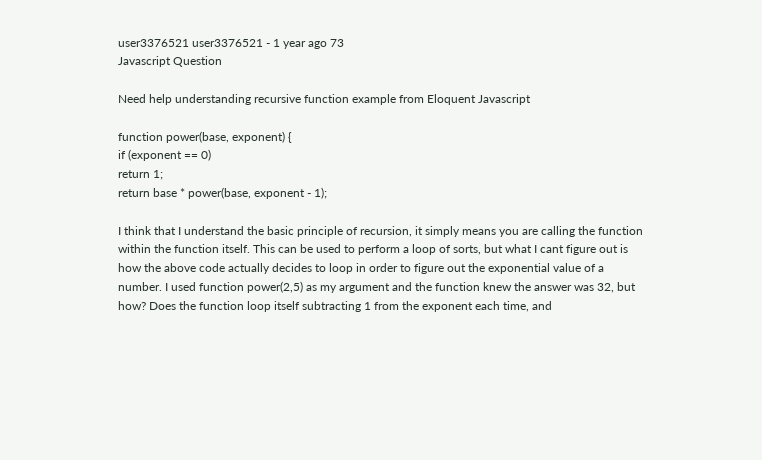user3376521 user3376521 - 1 year ago 73
Javascript Question

Need help understanding recursive function example from Eloquent Javascript

function power(base, exponent) {
if (exponent == 0)
return 1;
return base * power(base, exponent - 1);

I think that I understand the basic principle of recursion, it simply means you are calling the function within the function itself. This can be used to perform a loop of sorts, but what I cant figure out is how the above code actually decides to loop in order to figure out the exponential value of a number. I used function power(2,5) as my argument and the function knew the answer was 32, but how? Does the function loop itself subtracting 1 from the exponent each time, and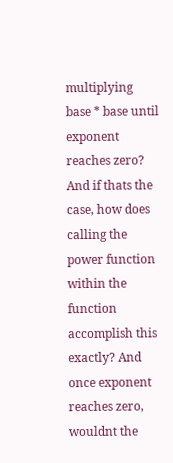multiplying base * base until exponent reaches zero? And if thats the case, how does calling the power function within the function accomplish this exactly? And once exponent reaches zero, wouldnt the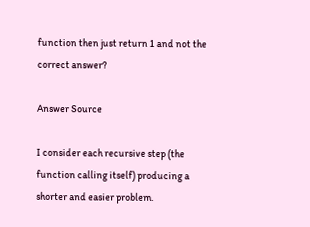function then just return 1 and not the correct answer?

Answer Source

I consider each recursive step (the function calling itself) producing a shorter and easier problem.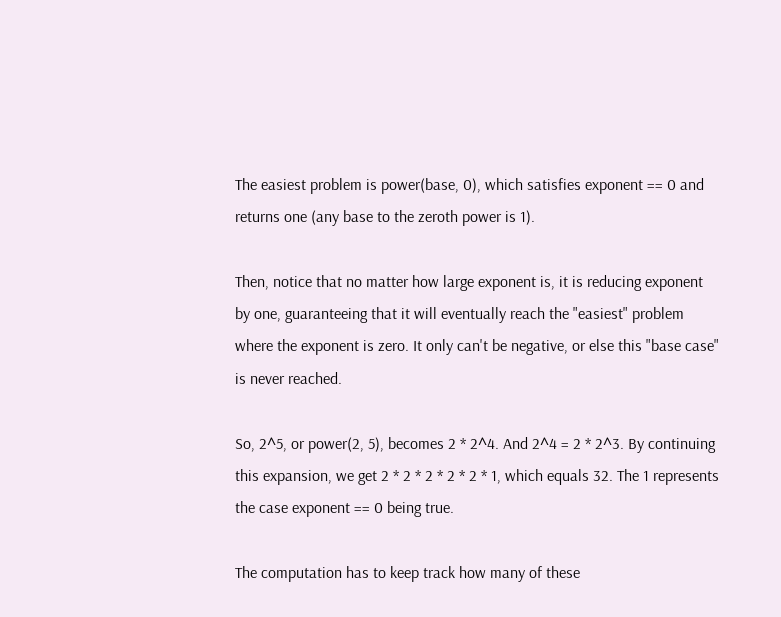The easiest problem is power(base, 0), which satisfies exponent == 0 and returns one (any base to the zeroth power is 1).

Then, notice that no matter how large exponent is, it is reducing exponent by one, guaranteeing that it will eventually reach the "easiest" problem where the exponent is zero. It only can't be negative, or else this "base case" is never reached.

So, 2^5, or power(2, 5), becomes 2 * 2^4. And 2^4 = 2 * 2^3. By continuing this expansion, we get 2 * 2 * 2 * 2 * 2 * 1, which equals 32. The 1 represents the case exponent == 0 being true.

The computation has to keep track how many of these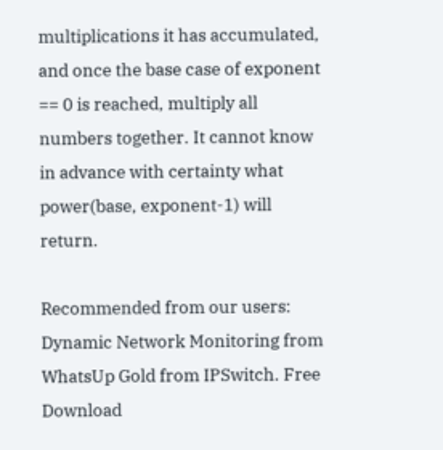multiplications it has accumulated, and once the base case of exponent == 0 is reached, multiply all numbers together. It cannot know in advance with certainty what power(base, exponent-1) will return.

Recommended from our users: Dynamic Network Monitoring from WhatsUp Gold from IPSwitch. Free Download